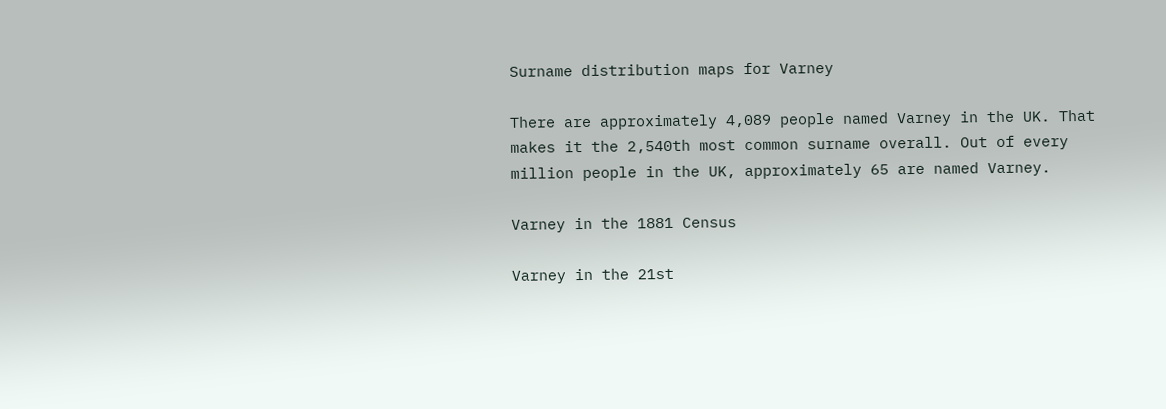Surname distribution maps for Varney

There are approximately 4,089 people named Varney in the UK. That makes it the 2,540th most common surname overall. Out of every million people in the UK, approximately 65 are named Varney.

Varney in the 1881 Census

Varney in the 21st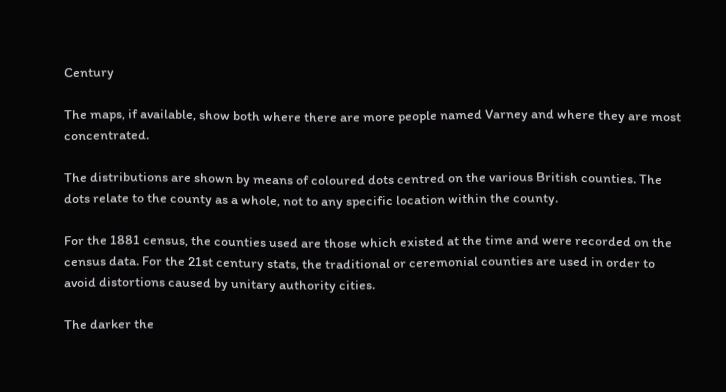Century

The maps, if available, show both where there are more people named Varney and where they are most concentrated.

The distributions are shown by means of coloured dots centred on the various British counties. The dots relate to the county as a whole, not to any specific location within the county.

For the 1881 census, the counties used are those which existed at the time and were recorded on the census data. For the 21st century stats, the traditional or ceremonial counties are used in order to avoid distortions caused by unitary authority cities.

The darker the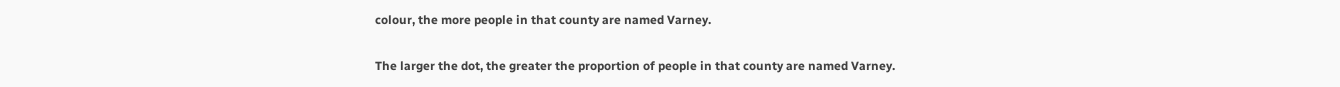colour, the more people in that county are named Varney.

The larger the dot, the greater the proportion of people in that county are named Varney.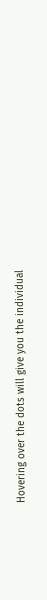Hovering over the dots will give you the individual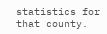statistics for that county.